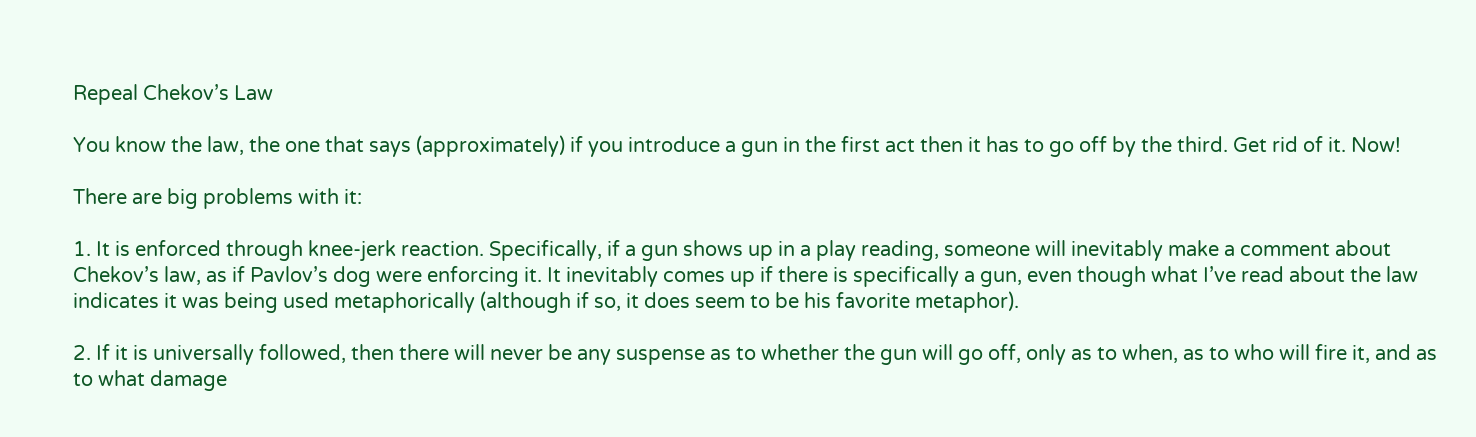Repeal Chekov’s Law

You know the law, the one that says (approximately) if you introduce a gun in the first act then it has to go off by the third. Get rid of it. Now!

There are big problems with it:

1. It is enforced through knee-jerk reaction. Specifically, if a gun shows up in a play reading, someone will inevitably make a comment about Chekov’s law, as if Pavlov’s dog were enforcing it. It inevitably comes up if there is specifically a gun, even though what I’ve read about the law indicates it was being used metaphorically (although if so, it does seem to be his favorite metaphor).

2. If it is universally followed, then there will never be any suspense as to whether the gun will go off, only as to when, as to who will fire it, and as to what damage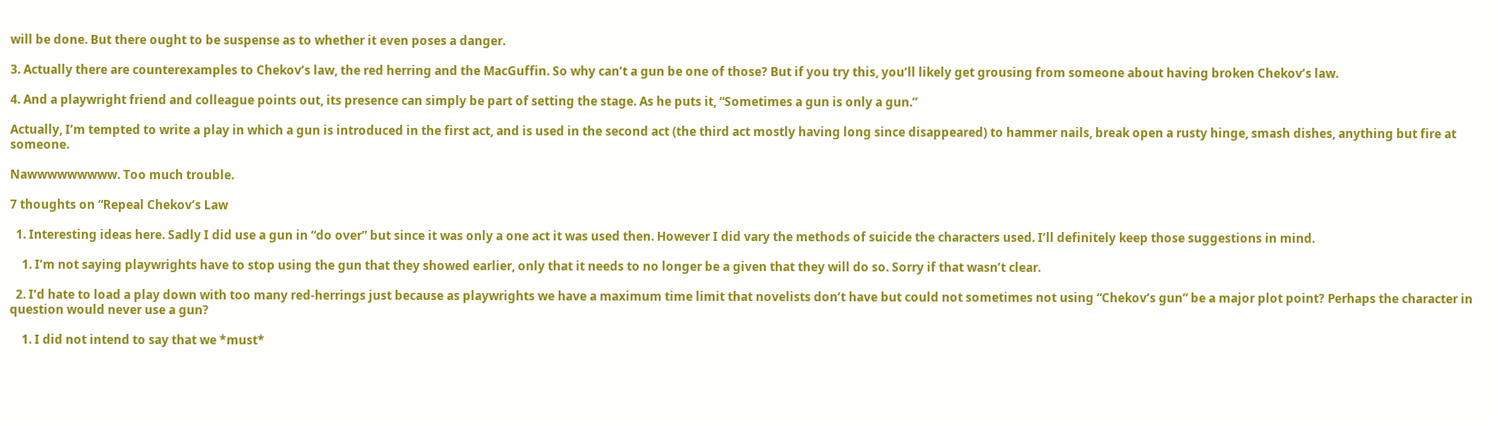will be done. But there ought to be suspense as to whether it even poses a danger.

3. Actually there are counterexamples to Chekov’s law, the red herring and the MacGuffin. So why can’t a gun be one of those? But if you try this, you’ll likely get grousing from someone about having broken Chekov’s law.

4. And a playwright friend and colleague points out, its presence can simply be part of setting the stage. As he puts it, “Sometimes a gun is only a gun.”

Actually, I’m tempted to write a play in which a gun is introduced in the first act, and is used in the second act (the third act mostly having long since disappeared) to hammer nails, break open a rusty hinge, smash dishes, anything but fire at someone.

Nawwwwwwwww. Too much trouble.

7 thoughts on “Repeal Chekov’s Law

  1. Interesting ideas here. Sadly I did use a gun in “do over” but since it was only a one act it was used then. However I did vary the methods of suicide the characters used. I’ll definitely keep those suggestions in mind.

    1. I’m not saying playwrights have to stop using the gun that they showed earlier, only that it needs to no longer be a given that they will do so. Sorry if that wasn’t clear.

  2. I’d hate to load a play down with too many red-herrings just because as playwrights we have a maximum time limit that novelists don’t have but could not sometimes not using “Chekov’s gun” be a major plot point? Perhaps the character in question would never use a gun?

    1. I did not intend to say that we *must*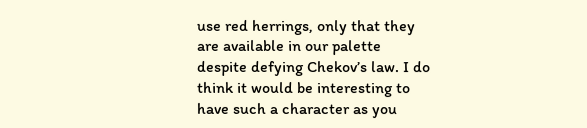use red herrings, only that they are available in our palette despite defying Chekov’s law. I do think it would be interesting to have such a character as you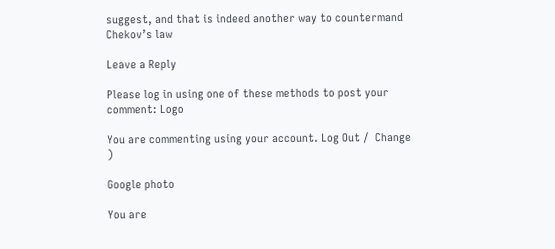suggest, and that is indeed another way to countermand Chekov’s law

Leave a Reply

Please log in using one of these methods to post your comment: Logo

You are commenting using your account. Log Out /  Change )

Google photo

You are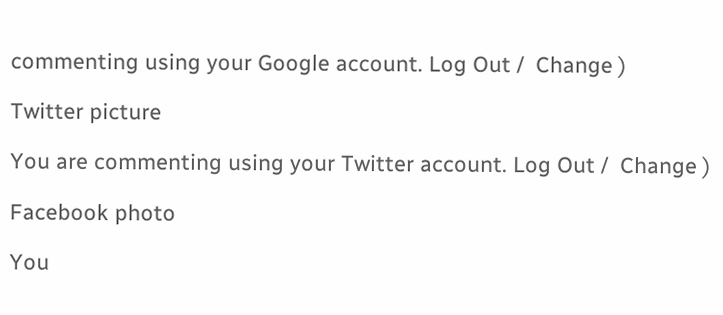commenting using your Google account. Log Out /  Change )

Twitter picture

You are commenting using your Twitter account. Log Out /  Change )

Facebook photo

You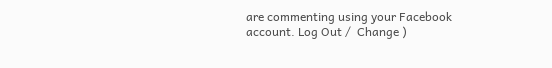are commenting using your Facebook account. Log Out /  Change )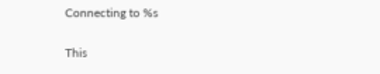Connecting to %s

This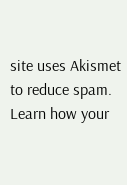site uses Akismet to reduce spam. Learn how your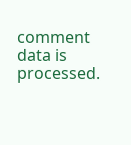comment data is processed.